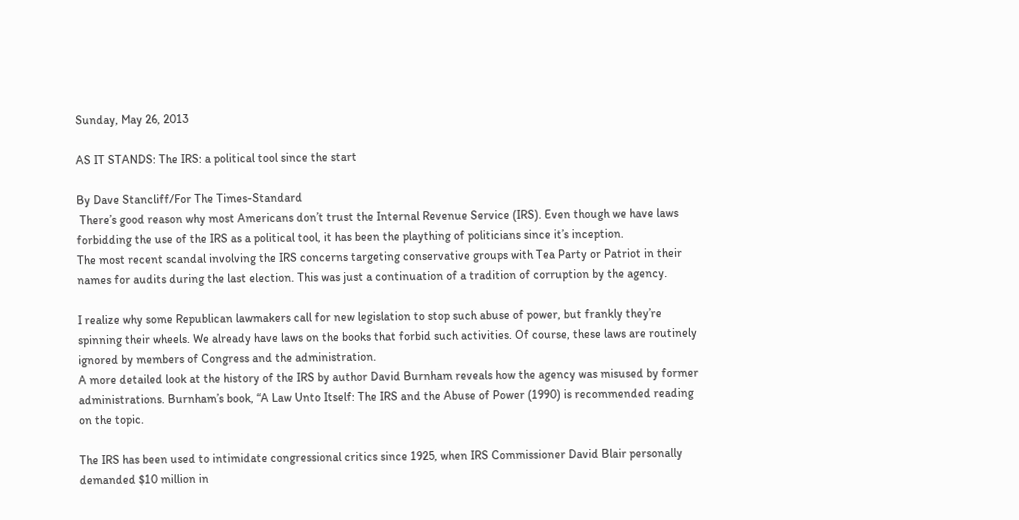Sunday, May 26, 2013

AS IT STANDS: The IRS: a political tool since the start

By Dave Stancliff/For The Times-Standard
 There’s good reason why most Americans don’t trust the Internal Revenue Service (IRS). Even though we have laws forbidding the use of the IRS as a political tool, it has been the plaything of politicians since it’s inception.
The most recent scandal involving the IRS concerns targeting conservative groups with Tea Party or Patriot in their names for audits during the last election. This was just a continuation of a tradition of corruption by the agency.

I realize why some Republican lawmakers call for new legislation to stop such abuse of power, but frankly they’re spinning their wheels. We already have laws on the books that forbid such activities. Of course, these laws are routinely ignored by members of Congress and the administration.
A more detailed look at the history of the IRS by author David Burnham reveals how the agency was misused by former administrations. Burnham’s book, “A Law Unto Itself: The IRS and the Abuse of Power (1990) is recommended reading on the topic.

The IRS has been used to intimidate congressional critics since 1925, when IRS Commissioner David Blair personally demanded $10 million in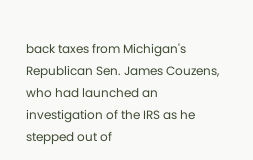back taxes from Michigan's Republican Sen. James Couzens, who had launched an investigation of the IRS as he stepped out of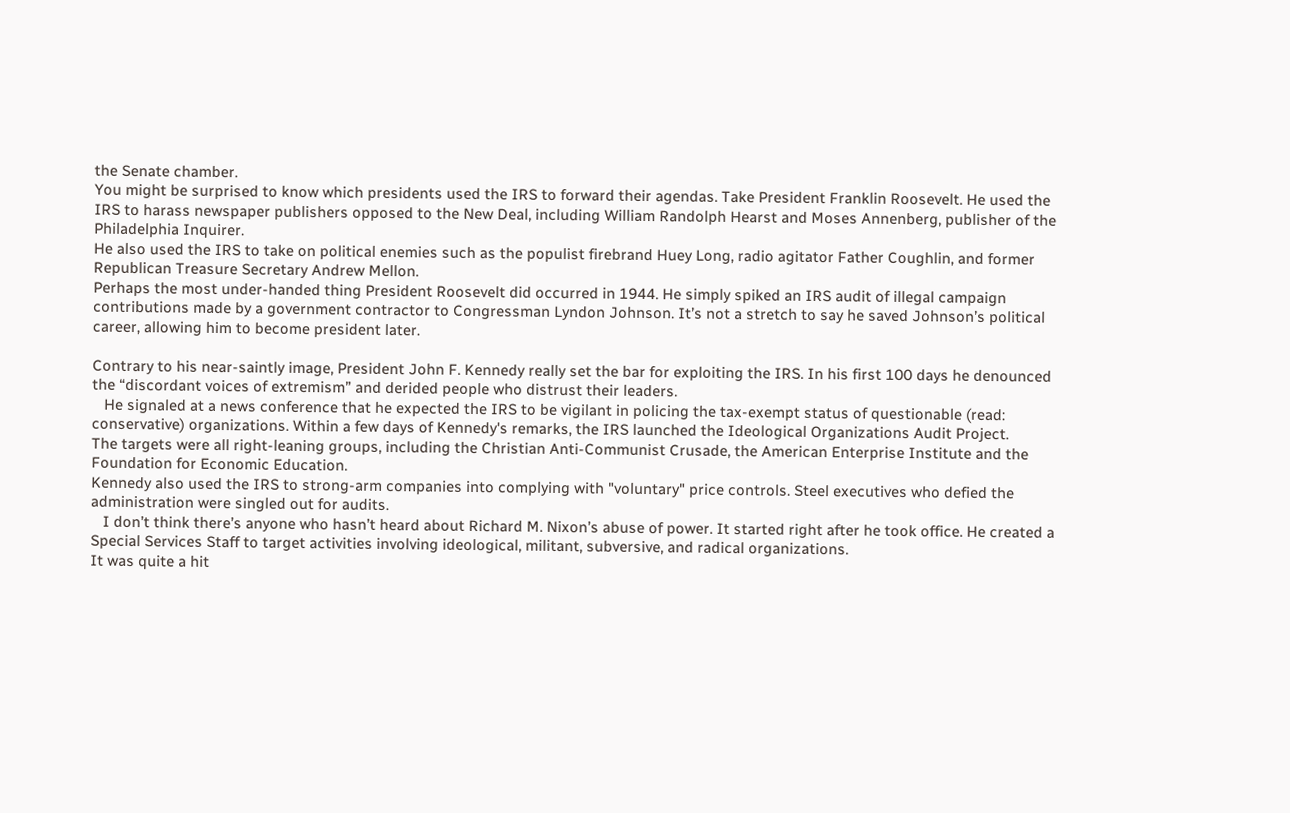the Senate chamber.
You might be surprised to know which presidents used the IRS to forward their agendas. Take President Franklin Roosevelt. He used the IRS to harass newspaper publishers opposed to the New Deal, including William Randolph Hearst and Moses Annenberg, publisher of the Philadelphia Inquirer.
He also used the IRS to take on political enemies such as the populist firebrand Huey Long, radio agitator Father Coughlin, and former Republican Treasure Secretary Andrew Mellon.
Perhaps the most under-handed thing President Roosevelt did occurred in 1944. He simply spiked an IRS audit of illegal campaign contributions made by a government contractor to Congressman Lyndon Johnson. It’s not a stretch to say he saved Johnson’s political career, allowing him to become president later.

Contrary to his near-saintly image, President John F. Kennedy really set the bar for exploiting the IRS. In his first 100 days he denounced the “discordant voices of extremism” and derided people who distrust their leaders.
   He signaled at a news conference that he expected the IRS to be vigilant in policing the tax-exempt status of questionable (read: conservative) organizations. Within a few days of Kennedy's remarks, the IRS launched the Ideological Organizations Audit Project.
The targets were all right-leaning groups, including the Christian Anti-Communist Crusade, the American Enterprise Institute and the Foundation for Economic Education.
Kennedy also used the IRS to strong-arm companies into complying with "voluntary" price controls. Steel executives who defied the administration were singled out for audits.
   I don’t think there’s anyone who hasn’t heard about Richard M. Nixon’s abuse of power. It started right after he took office. He created a Special Services Staff to target activities involving ideological, militant, subversive, and radical organizations.
It was quite a hit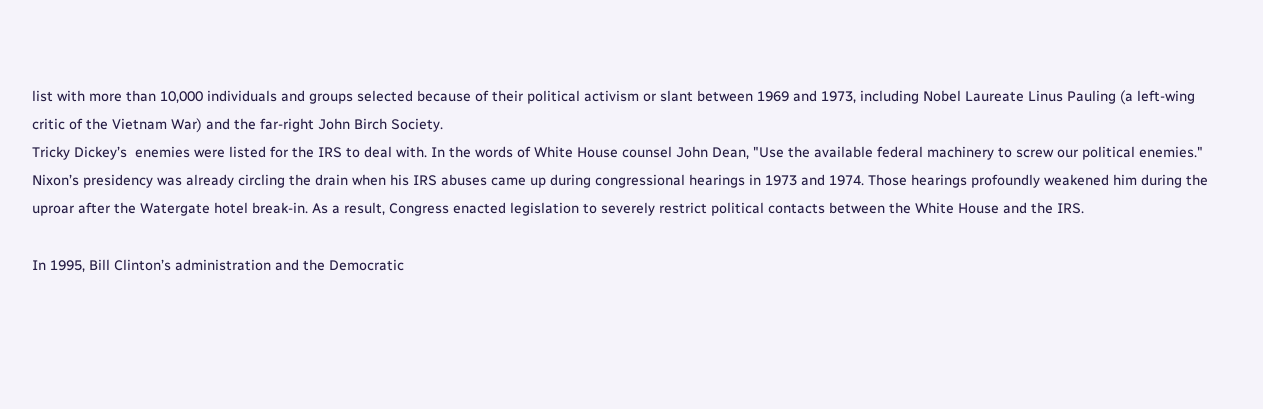list with more than 10,000 individuals and groups selected because of their political activism or slant between 1969 and 1973, including Nobel Laureate Linus Pauling (a left-wing critic of the Vietnam War) and the far-right John Birch Society.
Tricky Dickey’s  enemies were listed for the IRS to deal with. In the words of White House counsel John Dean, "Use the available federal machinery to screw our political enemies."
Nixon’s presidency was already circling the drain when his IRS abuses came up during congressional hearings in 1973 and 1974. Those hearings profoundly weakened him during the uproar after the Watergate hotel break-in. As a result, Congress enacted legislation to severely restrict political contacts between the White House and the IRS.

In 1995, Bill Clinton’s administration and the Democratic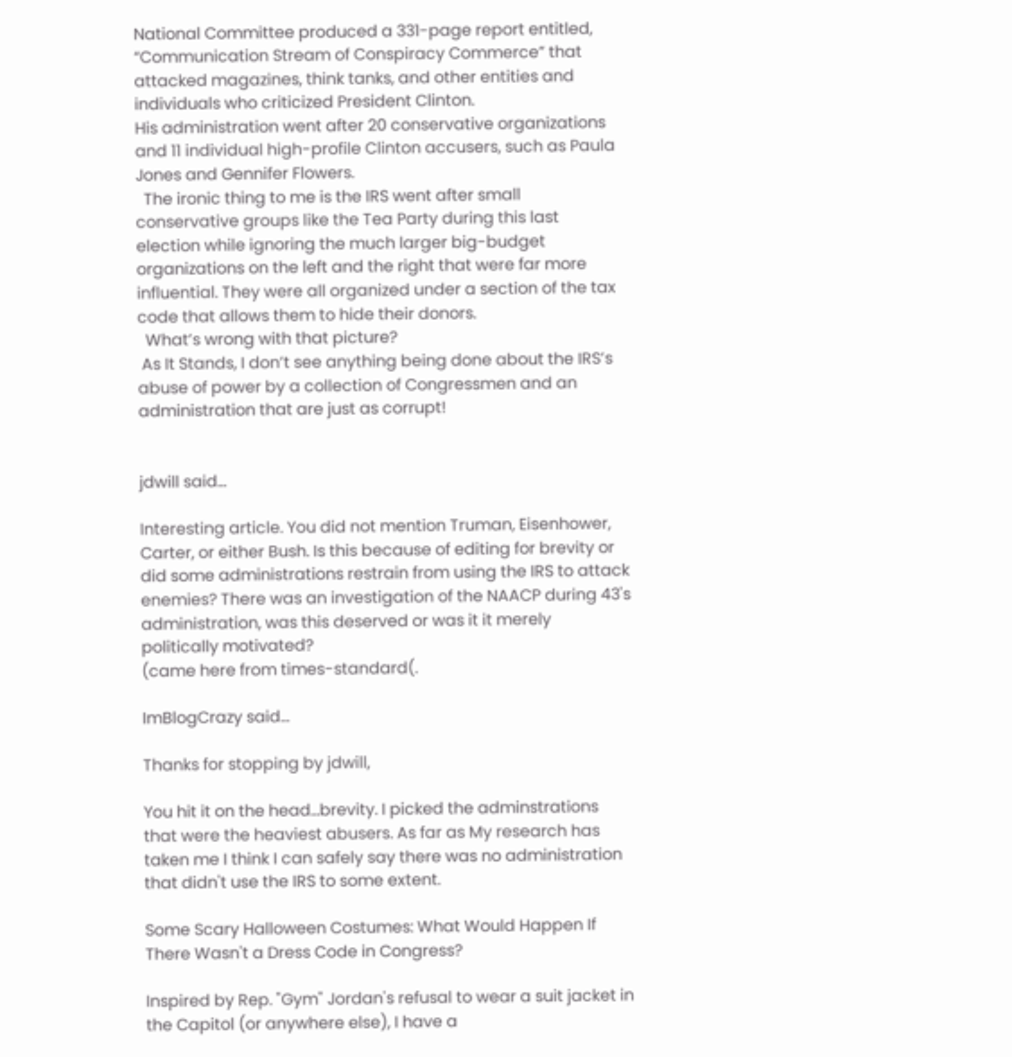National Committee produced a 331-page report entitled, “Communication Stream of Conspiracy Commerce” that attacked magazines, think tanks, and other entities and individuals who criticized President Clinton.
His administration went after 20 conservative organizations and 11 individual high-profile Clinton accusers, such as Paula Jones and Gennifer Flowers.
  The ironic thing to me is the IRS went after small conservative groups like the Tea Party during this last election while ignoring the much larger big-budget organizations on the left and the right that were far more influential. They were all organized under a section of the tax code that allows them to hide their donors.
  What’s wrong with that picture?
 As It Stands, I don’t see anything being done about the IRS’s abuse of power by a collection of Congressmen and an administration that are just as corrupt!


jdwill said...

Interesting article. You did not mention Truman, Eisenhower, Carter, or either Bush. Is this because of editing for brevity or did some administrations restrain from using the IRS to attack enemies? There was an investigation of the NAACP during 43's administration, was this deserved or was it it merely politically motivated?
(came here from times-standard(.

ImBlogCrazy said...

Thanks for stopping by jdwill,

You hit it on the head...brevity. I picked the adminstrations that were the heaviest abusers. As far as My research has taken me I think I can safely say there was no administration that didn't use the IRS to some extent.

Some Scary Halloween Costumes: What Would Happen If There Wasn't a Dress Code in Congress?

Inspired by Rep. "Gym" Jordan's refusal to wear a suit jacket in the Capitol (or anywhere else), I have a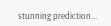stunning prediction...